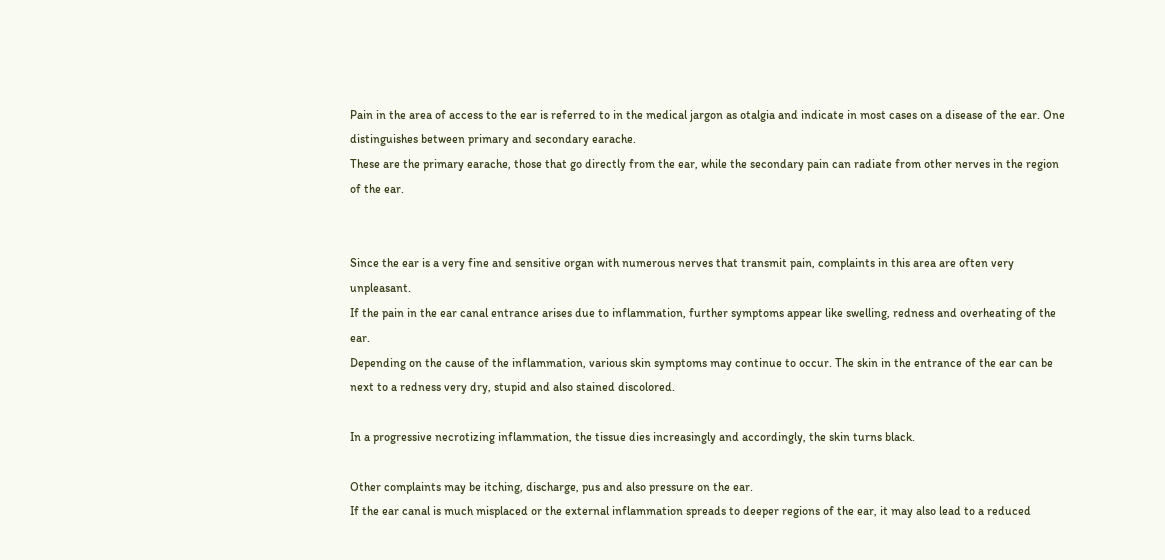Pain in the area of access to the ear is referred to in the medical jargon as otalgia and indicate in most cases on a disease of the ear. One distinguishes between primary and secondary earache.
These are the primary earache, those that go directly from the ear, while the secondary pain can radiate from other nerves in the region of the ear.


Since the ear is a very fine and sensitive organ with numerous nerves that transmit pain, complaints in this area are often very unpleasant.
If the pain in the ear canal entrance arises due to inflammation, further symptoms appear like swelling, redness and overheating of the ear.
Depending on the cause of the inflammation, various skin symptoms may continue to occur. The skin in the entrance of the ear can be next to a redness very dry, stupid and also stained discolored.

In a progressive necrotizing inflammation, the tissue dies increasingly and accordingly, the skin turns black.

Other complaints may be itching, discharge, pus and also pressure on the ear.
If the ear canal is much misplaced or the external inflammation spreads to deeper regions of the ear, it may also lead to a reduced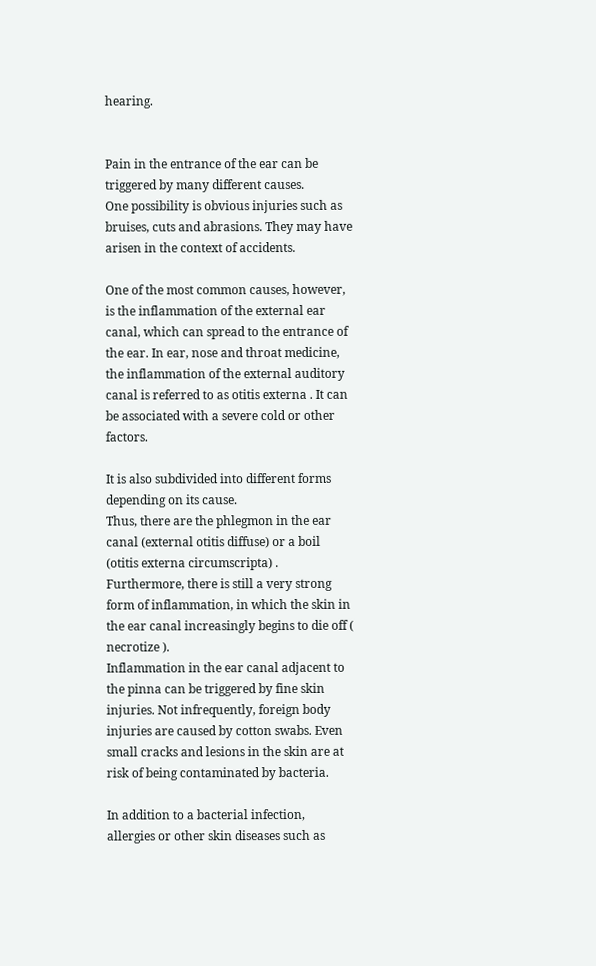hearing.


Pain in the entrance of the ear can be triggered by many different causes.
One possibility is obvious injuries such as bruises, cuts and abrasions. They may have arisen in the context of accidents.

One of the most common causes, however, is the inflammation of the external ear canal, which can spread to the entrance of the ear. In ear, nose and throat medicine, the inflammation of the external auditory canal is referred to as otitis externa . It can be associated with a severe cold or other factors.

It is also subdivided into different forms depending on its cause.
Thus, there are the phlegmon in the ear canal (external otitis diffuse) or a boil (otitis externa circumscripta) .
Furthermore, there is still a very strong form of inflammation, in which the skin in the ear canal increasingly begins to die off ( necrotize ).
Inflammation in the ear canal adjacent to the pinna can be triggered by fine skin injuries. Not infrequently, foreign body injuries are caused by cotton swabs. Even small cracks and lesions in the skin are at risk of being contaminated by bacteria.

In addition to a bacterial infection, allergies or other skin diseases such as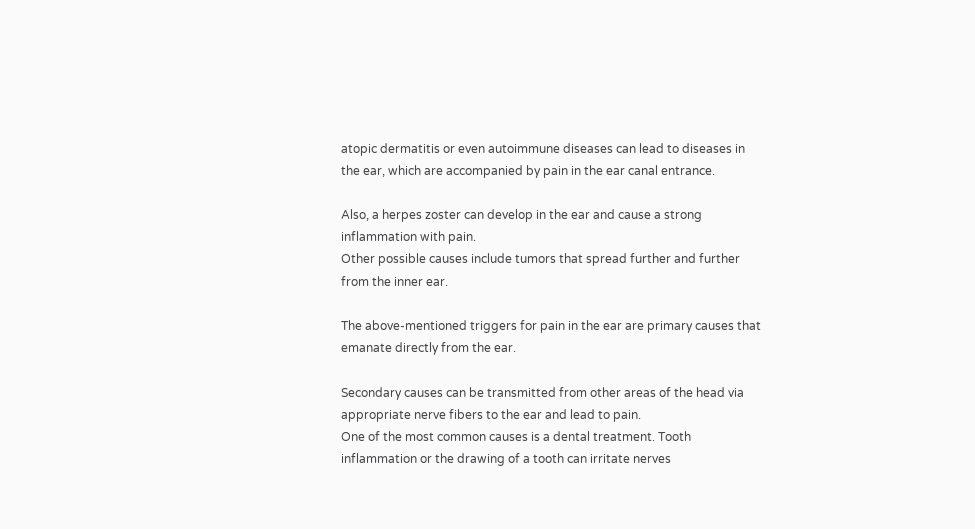atopic dermatitis or even autoimmune diseases can lead to diseases in the ear, which are accompanied by pain in the ear canal entrance.

Also, a herpes zoster can develop in the ear and cause a strong inflammation with pain.
Other possible causes include tumors that spread further and further from the inner ear.

The above-mentioned triggers for pain in the ear are primary causes that emanate directly from the ear.

Secondary causes can be transmitted from other areas of the head via appropriate nerve fibers to the ear and lead to pain.
One of the most common causes is a dental treatment. Tooth inflammation or the drawing of a tooth can irritate nerves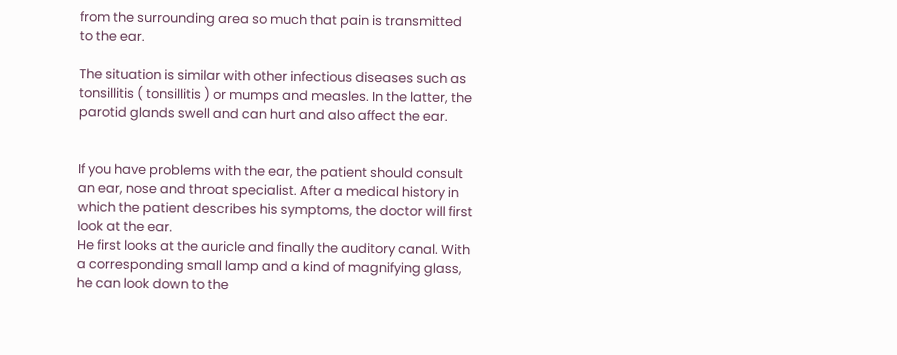from the surrounding area so much that pain is transmitted to the ear.

The situation is similar with other infectious diseases such as tonsillitis ( tonsillitis ) or mumps and measles. In the latter, the parotid glands swell and can hurt and also affect the ear.


If you have problems with the ear, the patient should consult an ear, nose and throat specialist. After a medical history in which the patient describes his symptoms, the doctor will first look at the ear.
He first looks at the auricle and finally the auditory canal. With a corresponding small lamp and a kind of magnifying glass, he can look down to the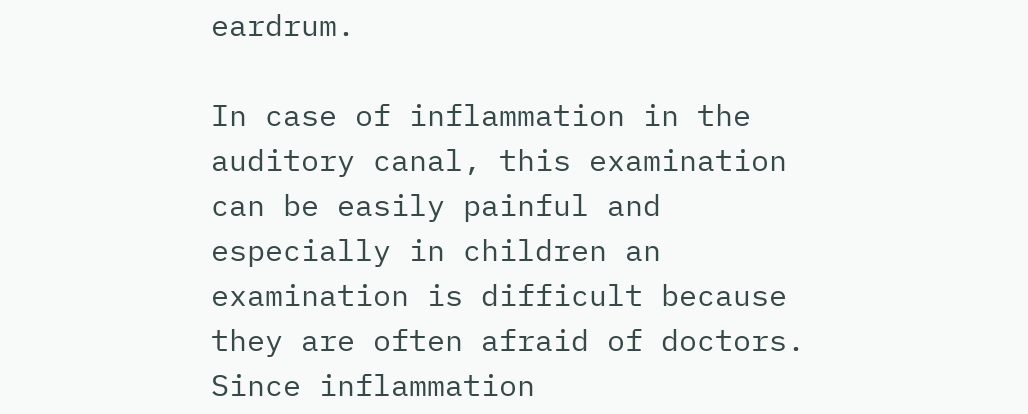eardrum.

In case of inflammation in the auditory canal, this examination can be easily painful and especially in children an examination is difficult because they are often afraid of doctors.
Since inflammation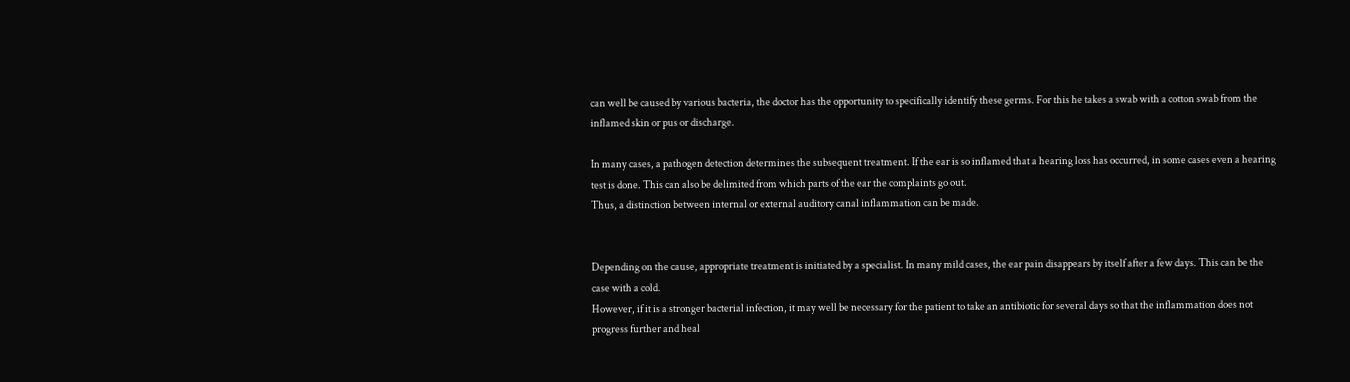can well be caused by various bacteria, the doctor has the opportunity to specifically identify these germs. For this he takes a swab with a cotton swab from the inflamed skin or pus or discharge.

In many cases, a pathogen detection determines the subsequent treatment. If the ear is so inflamed that a hearing loss has occurred, in some cases even a hearing test is done. This can also be delimited from which parts of the ear the complaints go out.
Thus, a distinction between internal or external auditory canal inflammation can be made.


Depending on the cause, appropriate treatment is initiated by a specialist. In many mild cases, the ear pain disappears by itself after a few days. This can be the case with a cold.
However, if it is a stronger bacterial infection, it may well be necessary for the patient to take an antibiotic for several days so that the inflammation does not progress further and heal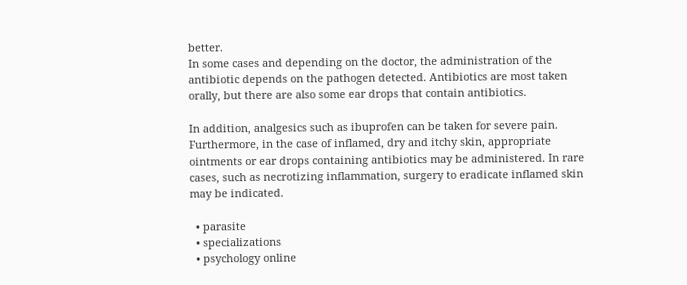better.
In some cases and depending on the doctor, the administration of the antibiotic depends on the pathogen detected. Antibiotics are most taken orally, but there are also some ear drops that contain antibiotics.

In addition, analgesics such as ibuprofen can be taken for severe pain. Furthermore, in the case of inflamed, dry and itchy skin, appropriate ointments or ear drops containing antibiotics may be administered. In rare cases, such as necrotizing inflammation, surgery to eradicate inflamed skin may be indicated.

  • parasite
  • specializations
  • psychology online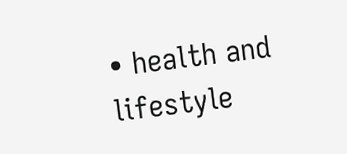• health and lifestyle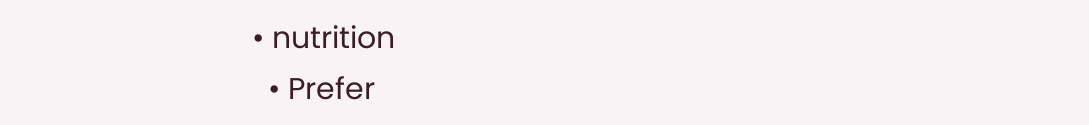• nutrition
  • Prefer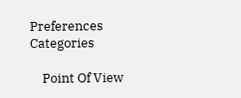Preferences Categories

    Point Of View